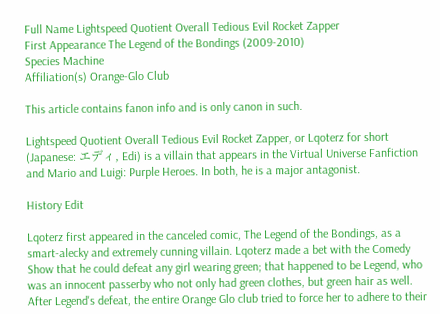Full Name Lightspeed Quotient Overall Tedious Evil Rocket Zapper
First Appearance The Legend of the Bondings (2009-2010)
Species Machine
Affiliation(s) Orange-Glo Club

This article contains fanon info and is only canon in such.

Lightspeed Quotient Overall Tedious Evil Rocket Zapper, or Lqoterz for short (Japanese: エディ, Edi) is a villain that appears in the Virtual Universe Fanfiction and Mario and Luigi: Purple Heroes. In both, he is a major antagonist.

History Edit

Lqoterz first appeared in the canceled comic, The Legend of the Bondings, as a smart-alecky and extremely cunning villain. Lqoterz made a bet with the Comedy Show that he could defeat any girl wearing green; that happened to be Legend, who was an innocent passerby who not only had green clothes, but green hair as well. After Legend's defeat, the entire Orange Glo club tried to force her to adhere to their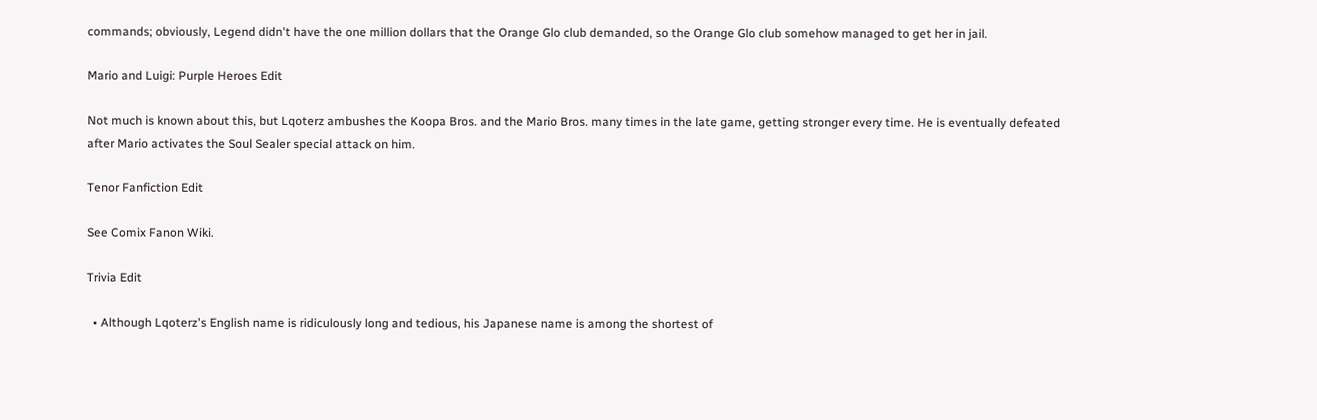commands; obviously, Legend didn't have the one million dollars that the Orange Glo club demanded, so the Orange Glo club somehow managed to get her in jail.

Mario and Luigi: Purple Heroes Edit

Not much is known about this, but Lqoterz ambushes the Koopa Bros. and the Mario Bros. many times in the late game, getting stronger every time. He is eventually defeated after Mario activates the Soul Sealer special attack on him.

Tenor Fanfiction Edit

See Comix Fanon Wiki.

Trivia Edit

  • Although Lqoterz's English name is ridiculously long and tedious, his Japanese name is among the shortest of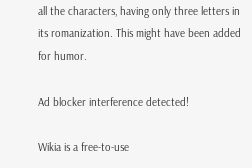all the characters, having only three letters in its romanization. This might have been added for humor.

Ad blocker interference detected!

Wikia is a free-to-use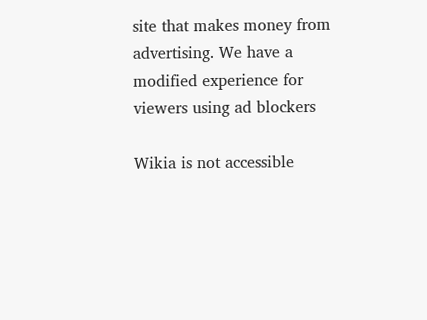site that makes money from advertising. We have a modified experience for viewers using ad blockers

Wikia is not accessible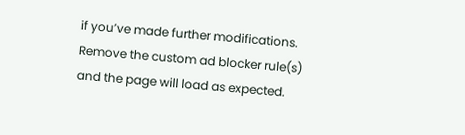if you’ve made further modifications. Remove the custom ad blocker rule(s) and the page will load as expected.